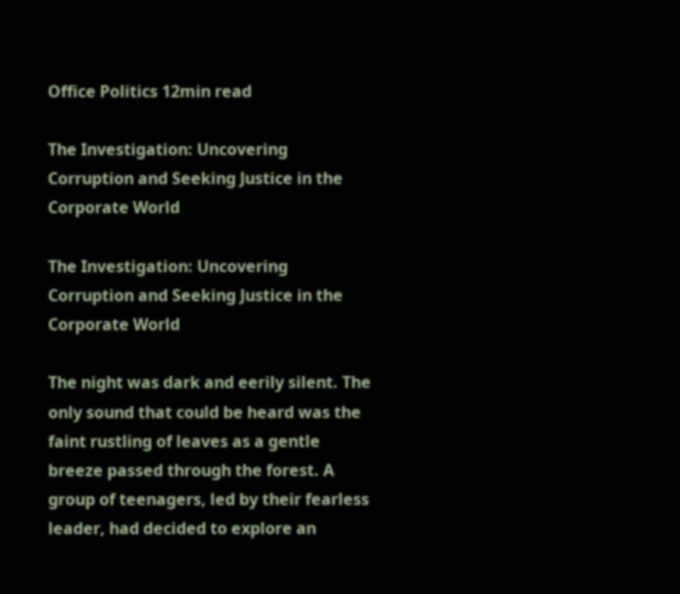Office Politics 12min read

The Investigation: Uncovering Corruption and Seeking Justice in the Corporate World

The Investigation: Uncovering Corruption and Seeking Justice in the Corporate World

The night was dark and eerily silent. The only sound that could be heard was the faint rustling of leaves as a gentle breeze passed through the forest. A group of teenagers, led by their fearless leader, had decided to explore an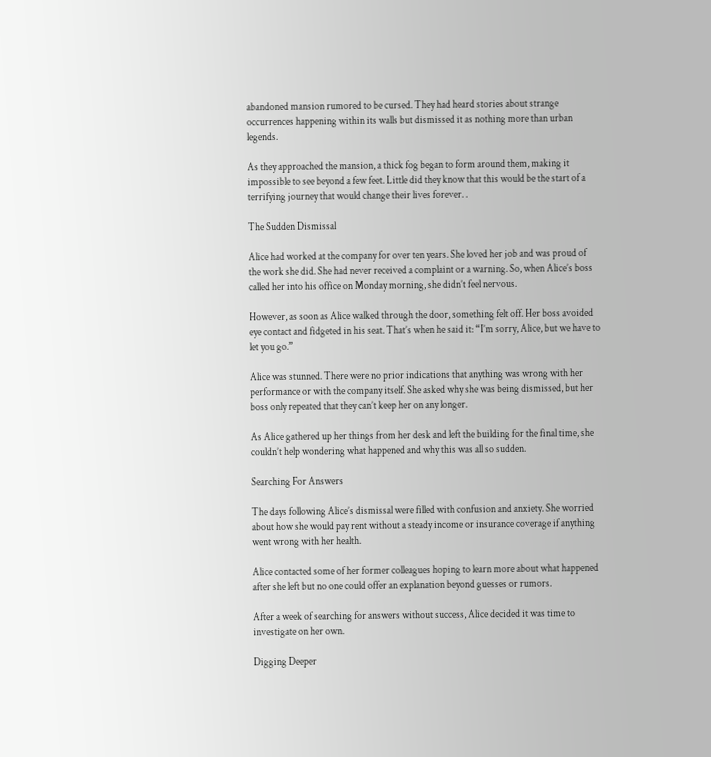abandoned mansion rumored to be cursed. They had heard stories about strange occurrences happening within its walls but dismissed it as nothing more than urban legends.

As they approached the mansion, a thick fog began to form around them, making it impossible to see beyond a few feet. Little did they know that this would be the start of a terrifying journey that would change their lives forever. .

The Sudden Dismissal

Alice had worked at the company for over ten years. She loved her job and was proud of the work she did. She had never received a complaint or a warning. So, when Alice’s boss called her into his office on Monday morning, she didn’t feel nervous.

However, as soon as Alice walked through the door, something felt off. Her boss avoided eye contact and fidgeted in his seat. That’s when he said it: “I’m sorry, Alice, but we have to let you go.”

Alice was stunned. There were no prior indications that anything was wrong with her performance or with the company itself. She asked why she was being dismissed, but her boss only repeated that they can’t keep her on any longer.

As Alice gathered up her things from her desk and left the building for the final time, she couldn’t help wondering what happened and why this was all so sudden.

Searching For Answers

The days following Alice’s dismissal were filled with confusion and anxiety. She worried about how she would pay rent without a steady income or insurance coverage if anything went wrong with her health.

Alice contacted some of her former colleagues hoping to learn more about what happened after she left but no one could offer an explanation beyond guesses or rumors.

After a week of searching for answers without success, Alice decided it was time to investigate on her own.

Digging Deeper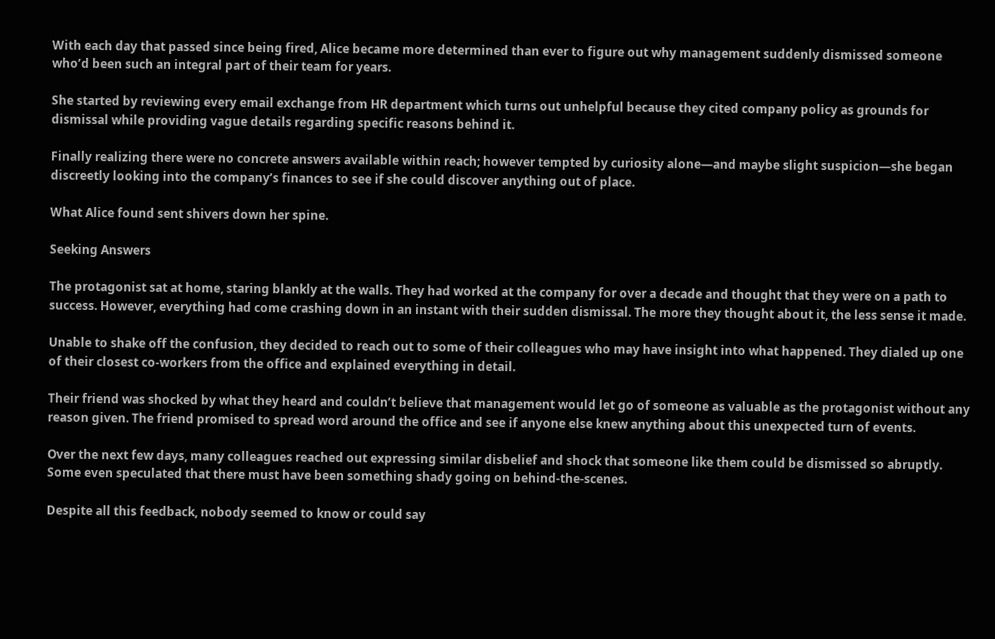With each day that passed since being fired, Alice became more determined than ever to figure out why management suddenly dismissed someone who’d been such an integral part of their team for years.

She started by reviewing every email exchange from HR department which turns out unhelpful because they cited company policy as grounds for dismissal while providing vague details regarding specific reasons behind it.

Finally realizing there were no concrete answers available within reach; however tempted by curiosity alone—and maybe slight suspicion—she began discreetly looking into the company’s finances to see if she could discover anything out of place.

What Alice found sent shivers down her spine.

Seeking Answers

The protagonist sat at home, staring blankly at the walls. They had worked at the company for over a decade and thought that they were on a path to success. However, everything had come crashing down in an instant with their sudden dismissal. The more they thought about it, the less sense it made.

Unable to shake off the confusion, they decided to reach out to some of their colleagues who may have insight into what happened. They dialed up one of their closest co-workers from the office and explained everything in detail.

Their friend was shocked by what they heard and couldn’t believe that management would let go of someone as valuable as the protagonist without any reason given. The friend promised to spread word around the office and see if anyone else knew anything about this unexpected turn of events.

Over the next few days, many colleagues reached out expressing similar disbelief and shock that someone like them could be dismissed so abruptly. Some even speculated that there must have been something shady going on behind-the-scenes.

Despite all this feedback, nobody seemed to know or could say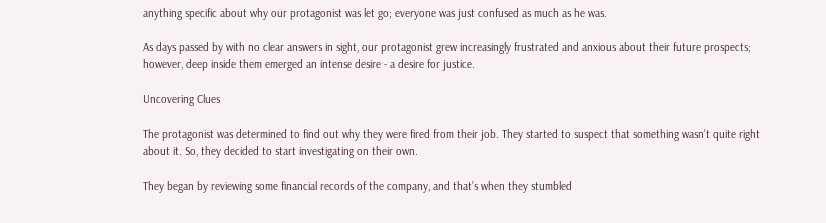anything specific about why our protagonist was let go; everyone was just confused as much as he was.

As days passed by with no clear answers in sight, our protagonist grew increasingly frustrated and anxious about their future prospects; however, deep inside them emerged an intense desire - a desire for justice.

Uncovering Clues

The protagonist was determined to find out why they were fired from their job. They started to suspect that something wasn’t quite right about it. So, they decided to start investigating on their own.

They began by reviewing some financial records of the company, and that’s when they stumbled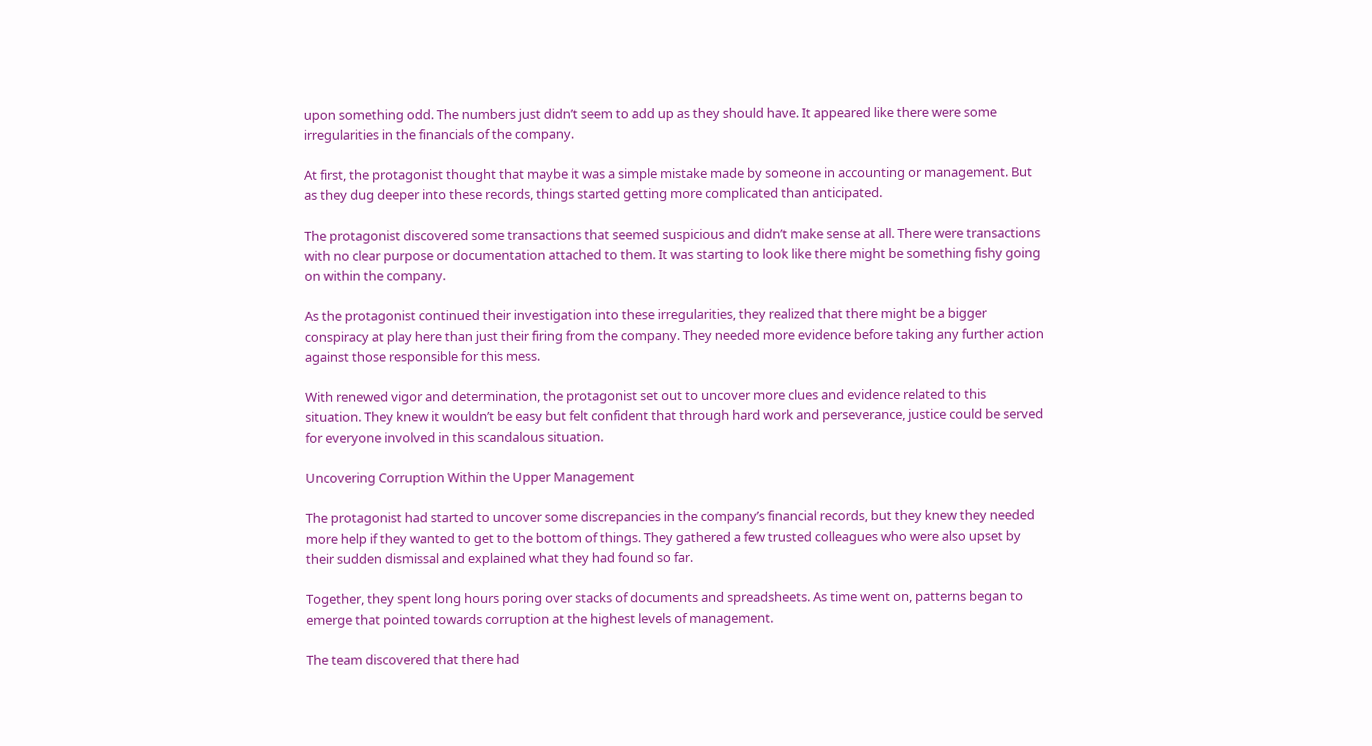upon something odd. The numbers just didn’t seem to add up as they should have. It appeared like there were some irregularities in the financials of the company.

At first, the protagonist thought that maybe it was a simple mistake made by someone in accounting or management. But as they dug deeper into these records, things started getting more complicated than anticipated.

The protagonist discovered some transactions that seemed suspicious and didn’t make sense at all. There were transactions with no clear purpose or documentation attached to them. It was starting to look like there might be something fishy going on within the company.

As the protagonist continued their investigation into these irregularities, they realized that there might be a bigger conspiracy at play here than just their firing from the company. They needed more evidence before taking any further action against those responsible for this mess.

With renewed vigor and determination, the protagonist set out to uncover more clues and evidence related to this situation. They knew it wouldn’t be easy but felt confident that through hard work and perseverance, justice could be served for everyone involved in this scandalous situation.

Uncovering Corruption Within the Upper Management

The protagonist had started to uncover some discrepancies in the company’s financial records, but they knew they needed more help if they wanted to get to the bottom of things. They gathered a few trusted colleagues who were also upset by their sudden dismissal and explained what they had found so far.

Together, they spent long hours poring over stacks of documents and spreadsheets. As time went on, patterns began to emerge that pointed towards corruption at the highest levels of management.

The team discovered that there had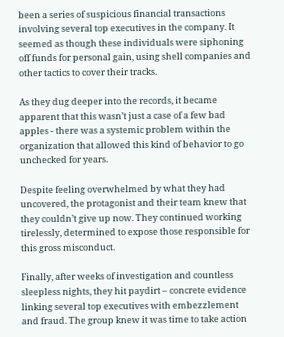been a series of suspicious financial transactions involving several top executives in the company. It seemed as though these individuals were siphoning off funds for personal gain, using shell companies and other tactics to cover their tracks.

As they dug deeper into the records, it became apparent that this wasn’t just a case of a few bad apples - there was a systemic problem within the organization that allowed this kind of behavior to go unchecked for years.

Despite feeling overwhelmed by what they had uncovered, the protagonist and their team knew that they couldn’t give up now. They continued working tirelessly, determined to expose those responsible for this gross misconduct.

Finally, after weeks of investigation and countless sleepless nights, they hit paydirt – concrete evidence linking several top executives with embezzlement and fraud. The group knew it was time to take action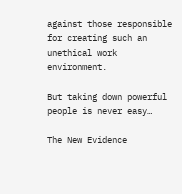against those responsible for creating such an unethical work environment.

But taking down powerful people is never easy…

The New Evidence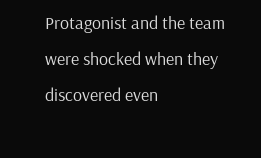Protagonist and the team were shocked when they discovered even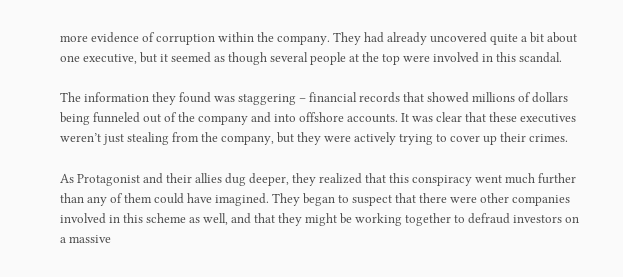more evidence of corruption within the company. They had already uncovered quite a bit about one executive, but it seemed as though several people at the top were involved in this scandal.

The information they found was staggering – financial records that showed millions of dollars being funneled out of the company and into offshore accounts. It was clear that these executives weren’t just stealing from the company, but they were actively trying to cover up their crimes.

As Protagonist and their allies dug deeper, they realized that this conspiracy went much further than any of them could have imagined. They began to suspect that there were other companies involved in this scheme as well, and that they might be working together to defraud investors on a massive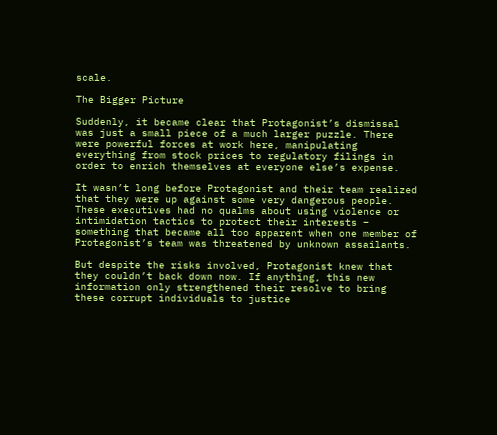scale.

The Bigger Picture

Suddenly, it became clear that Protagonist’s dismissal was just a small piece of a much larger puzzle. There were powerful forces at work here, manipulating everything from stock prices to regulatory filings in order to enrich themselves at everyone else’s expense.

It wasn’t long before Protagonist and their team realized that they were up against some very dangerous people. These executives had no qualms about using violence or intimidation tactics to protect their interests – something that became all too apparent when one member of Protagonist’s team was threatened by unknown assailants.

But despite the risks involved, Protagonist knew that they couldn’t back down now. If anything, this new information only strengthened their resolve to bring these corrupt individuals to justice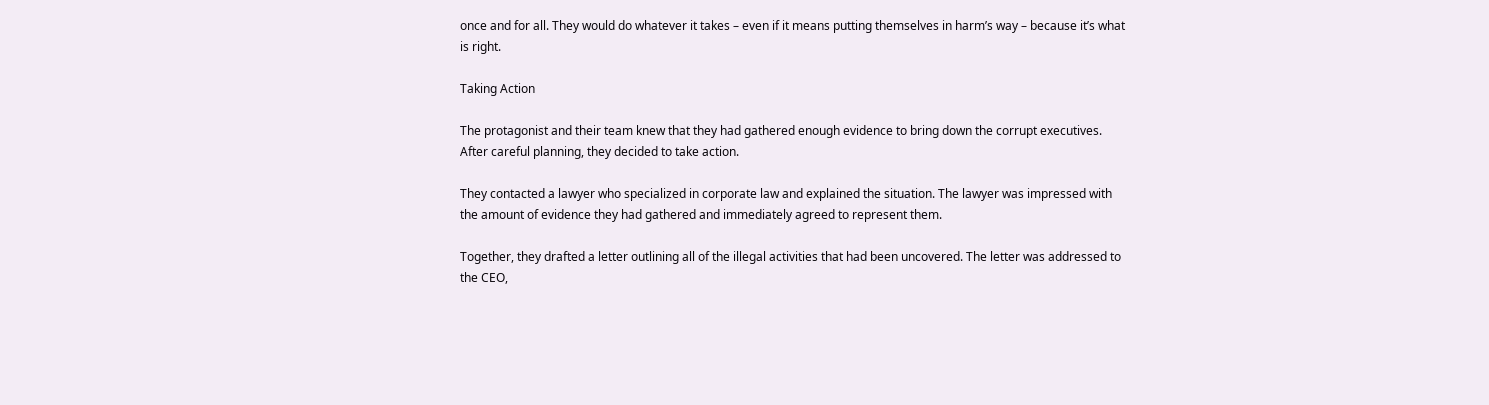once and for all. They would do whatever it takes – even if it means putting themselves in harm’s way – because it’s what is right.

Taking Action

The protagonist and their team knew that they had gathered enough evidence to bring down the corrupt executives. After careful planning, they decided to take action.

They contacted a lawyer who specialized in corporate law and explained the situation. The lawyer was impressed with the amount of evidence they had gathered and immediately agreed to represent them.

Together, they drafted a letter outlining all of the illegal activities that had been uncovered. The letter was addressed to the CEO,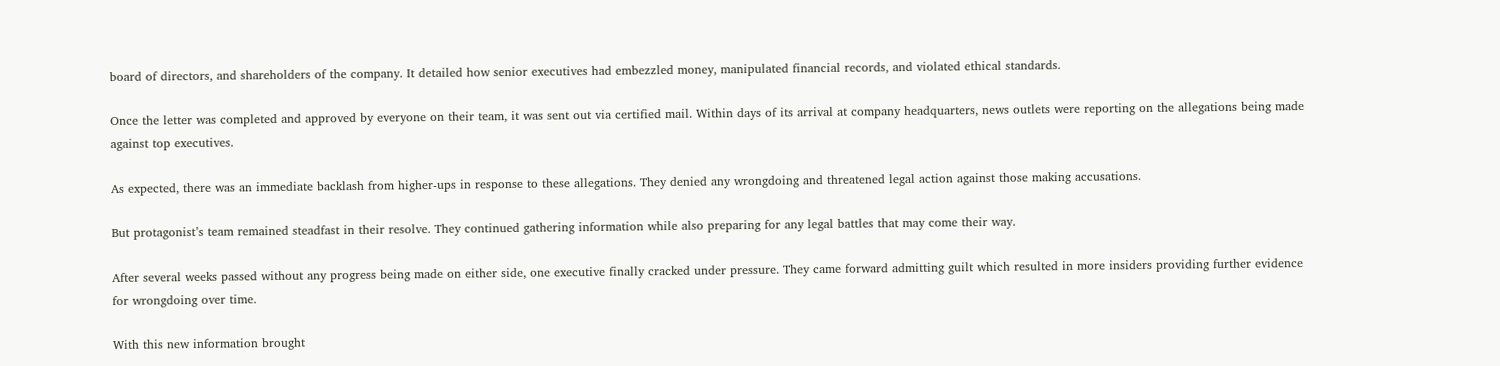board of directors, and shareholders of the company. It detailed how senior executives had embezzled money, manipulated financial records, and violated ethical standards.

Once the letter was completed and approved by everyone on their team, it was sent out via certified mail. Within days of its arrival at company headquarters, news outlets were reporting on the allegations being made against top executives.

As expected, there was an immediate backlash from higher-ups in response to these allegations. They denied any wrongdoing and threatened legal action against those making accusations.

But protagonist’s team remained steadfast in their resolve. They continued gathering information while also preparing for any legal battles that may come their way.

After several weeks passed without any progress being made on either side, one executive finally cracked under pressure. They came forward admitting guilt which resulted in more insiders providing further evidence for wrongdoing over time.

With this new information brought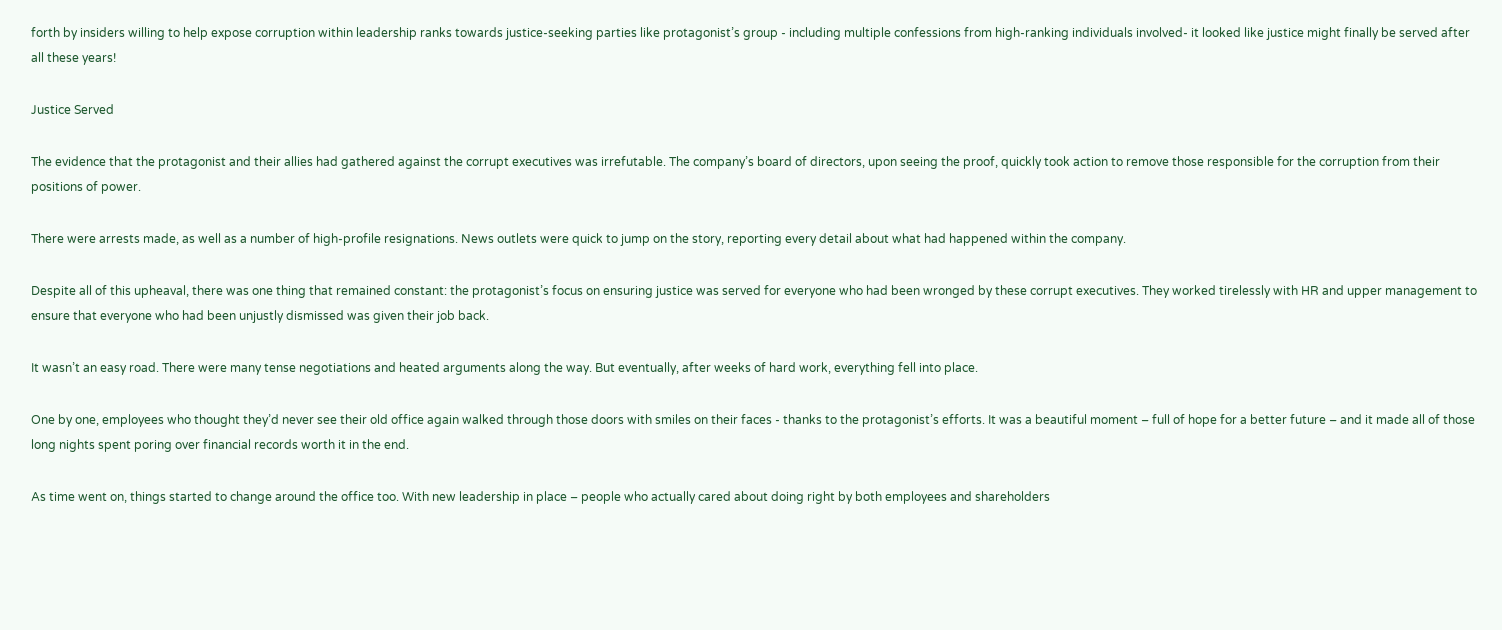forth by insiders willing to help expose corruption within leadership ranks towards justice-seeking parties like protagonist’s group - including multiple confessions from high-ranking individuals involved- it looked like justice might finally be served after all these years!

Justice Served

The evidence that the protagonist and their allies had gathered against the corrupt executives was irrefutable. The company’s board of directors, upon seeing the proof, quickly took action to remove those responsible for the corruption from their positions of power.

There were arrests made, as well as a number of high-profile resignations. News outlets were quick to jump on the story, reporting every detail about what had happened within the company.

Despite all of this upheaval, there was one thing that remained constant: the protagonist’s focus on ensuring justice was served for everyone who had been wronged by these corrupt executives. They worked tirelessly with HR and upper management to ensure that everyone who had been unjustly dismissed was given their job back.

It wasn’t an easy road. There were many tense negotiations and heated arguments along the way. But eventually, after weeks of hard work, everything fell into place.

One by one, employees who thought they’d never see their old office again walked through those doors with smiles on their faces - thanks to the protagonist’s efforts. It was a beautiful moment – full of hope for a better future – and it made all of those long nights spent poring over financial records worth it in the end.

As time went on, things started to change around the office too. With new leadership in place – people who actually cared about doing right by both employees and shareholders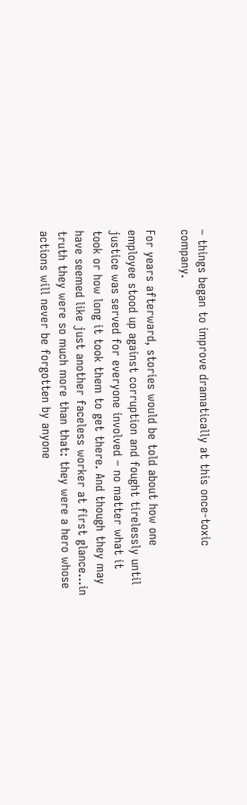– things began to improve dramatically at this once-toxic company.

For years afterward, stories would be told about how one employee stood up against corruption and fought tirelessly until justice was served for everyone involved – no matter what it took or how long it took them to get there. And though they may have seemed like just another faceless worker at first glance…in truth they were so much more than that: they were a hero whose actions will never be forgotten by anyone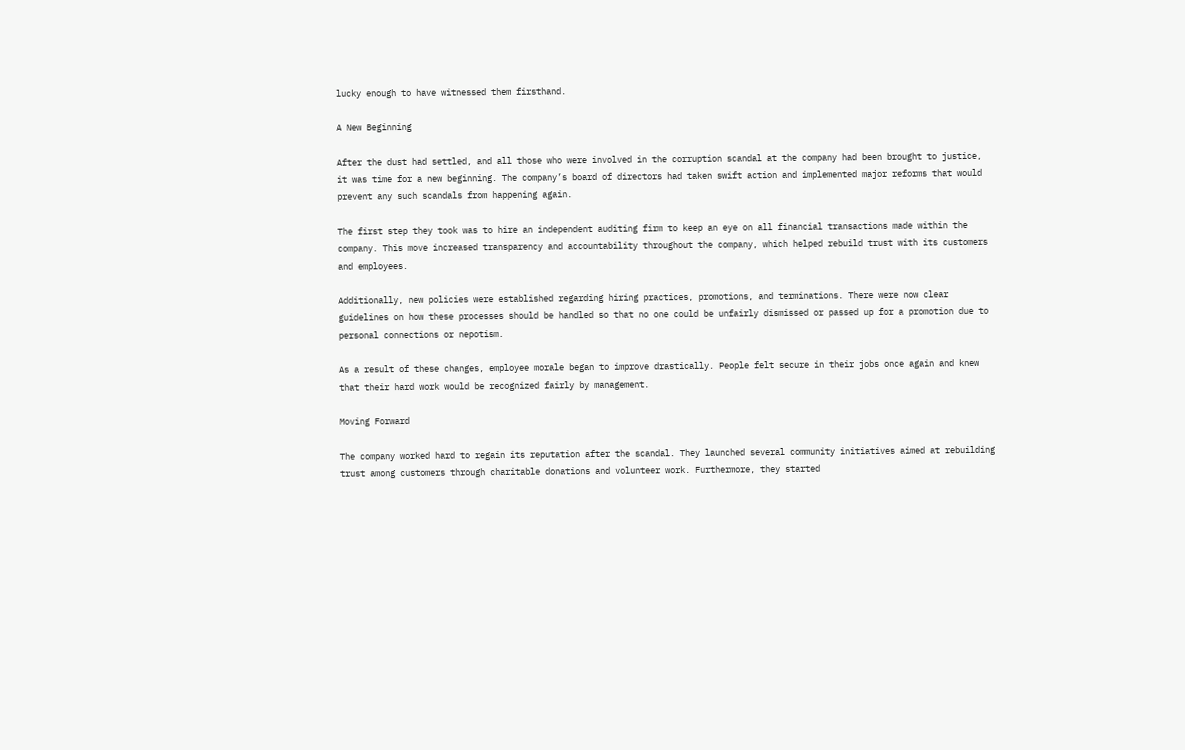lucky enough to have witnessed them firsthand.

A New Beginning

After the dust had settled, and all those who were involved in the corruption scandal at the company had been brought to justice, it was time for a new beginning. The company’s board of directors had taken swift action and implemented major reforms that would prevent any such scandals from happening again.

The first step they took was to hire an independent auditing firm to keep an eye on all financial transactions made within the company. This move increased transparency and accountability throughout the company, which helped rebuild trust with its customers and employees.

Additionally, new policies were established regarding hiring practices, promotions, and terminations. There were now clear guidelines on how these processes should be handled so that no one could be unfairly dismissed or passed up for a promotion due to personal connections or nepotism.

As a result of these changes, employee morale began to improve drastically. People felt secure in their jobs once again and knew that their hard work would be recognized fairly by management.

Moving Forward

The company worked hard to regain its reputation after the scandal. They launched several community initiatives aimed at rebuilding trust among customers through charitable donations and volunteer work. Furthermore, they started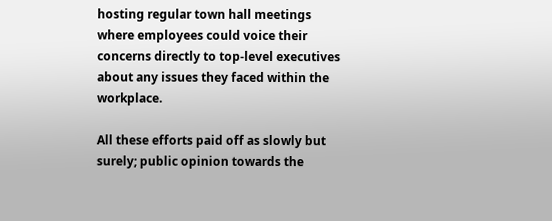hosting regular town hall meetings where employees could voice their concerns directly to top-level executives about any issues they faced within the workplace.

All these efforts paid off as slowly but surely; public opinion towards the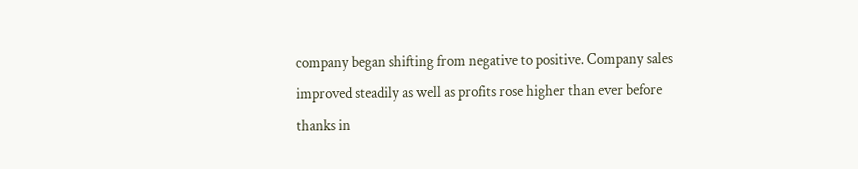company began shifting from negative to positive. Company sales improved steadily as well as profits rose higher than ever before thanks in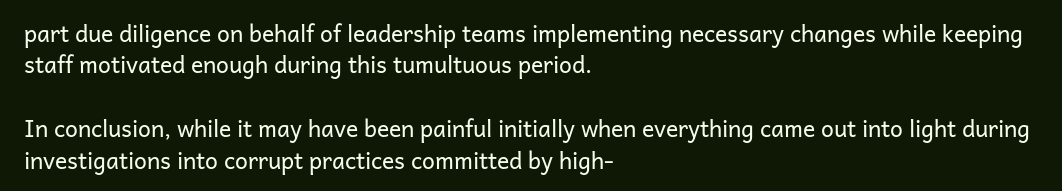part due diligence on behalf of leadership teams implementing necessary changes while keeping staff motivated enough during this tumultuous period.

In conclusion, while it may have been painful initially when everything came out into light during investigations into corrupt practices committed by high-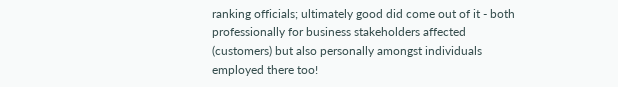ranking officials; ultimately good did come out of it - both professionally for business stakeholders affected (customers) but also personally amongst individuals employed there too!